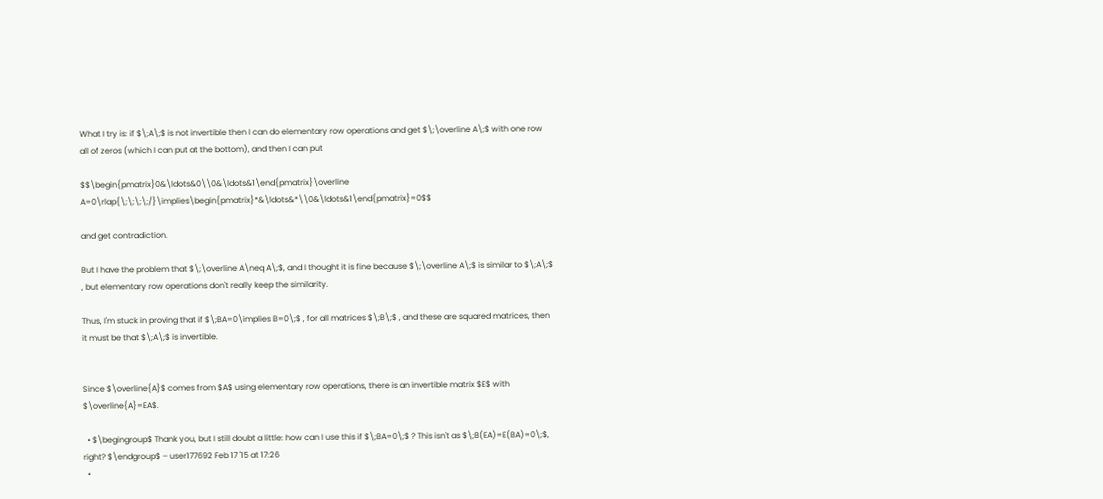What I try is: if $\;A\;$ is not invertible then I can do elementary row operations and get $\;\overline A\;$ with one row all of zeros (which I can put at the bottom), and then I can put

$$\begin{pmatrix}0&\ldots&0\\0&\ldots&1\end{pmatrix}\overline A=0\rlap{\;\;\;\;/}\implies\begin{pmatrix}*&\ldots&*\\0&\ldots&1\end{pmatrix}=0$$

and get contradiction.

But I have the problem that $\;\overline A\neq A\;$, and I thought it is fine because $\;\overline A\;$ is similar to $\;A\;$ , but elementary row operations don't really keep the similarity.

Thus, I'm stuck in proving that if $\;BA=0\implies B=0\;$ , for all matrices $\;B\;$ , and these are squared matrices, then it must be that $\;A\;$ is invertible.


Since $\overline{A}$ comes from $A$ using elementary row operations, there is an invertible matrix $E$ with $\overline{A}=EA$.

  • $\begingroup$ Thank you, but I still doubt a little: how can I use this if $\;BA=0\;$ ? This isn't as $\;B(EA)=E(BA)=0\;$, right? $\endgroup$ – user177692 Feb 17 '15 at 17:26
  •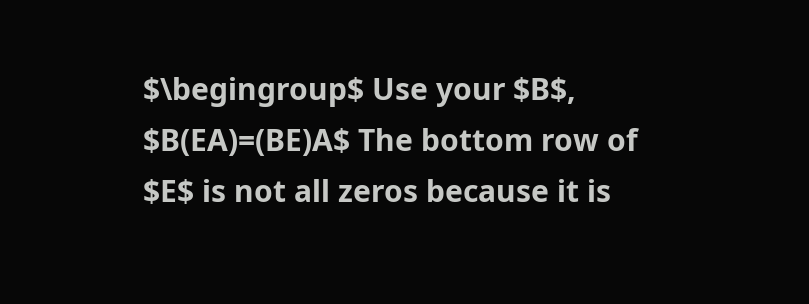$\begingroup$ Use your $B$, $B(EA)=(BE)A$ The bottom row of $E$ is not all zeros because it is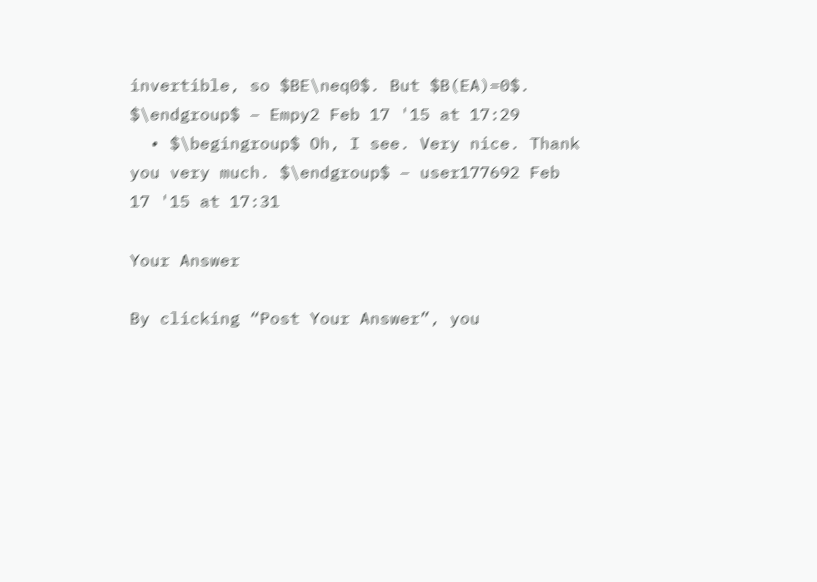invertible, so $BE\neq0$. But $B(EA)=0$. $\endgroup$ – Empy2 Feb 17 '15 at 17:29
  • $\begingroup$ Oh, I see. Very nice. Thank you very much. $\endgroup$ – user177692 Feb 17 '15 at 17:31

Your Answer

By clicking “Post Your Answer”, you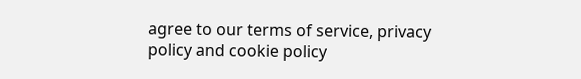agree to our terms of service, privacy policy and cookie policy